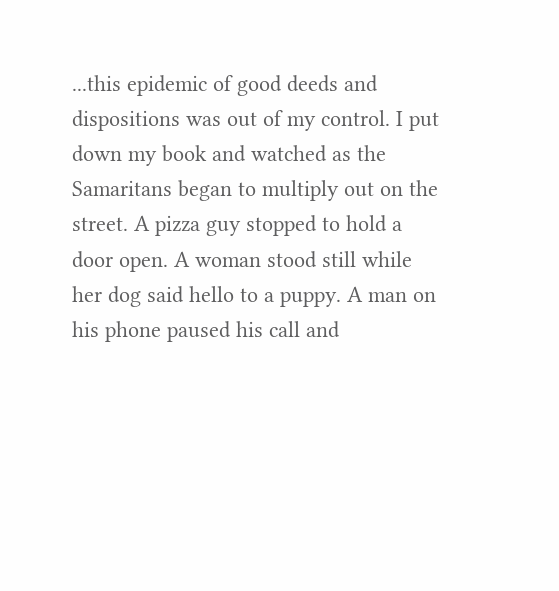...this epidemic of good deeds and dispositions was out of my control. I put down my book and watched as the Samaritans began to multiply out on the street. A pizza guy stopped to hold a door open. A woman stood still while her dog said hello to a puppy. A man on his phone paused his call and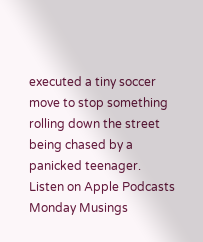executed a tiny soccer move to stop something rolling down the street being chased by a panicked teenager.
Listen on Apple Podcasts
Monday Musings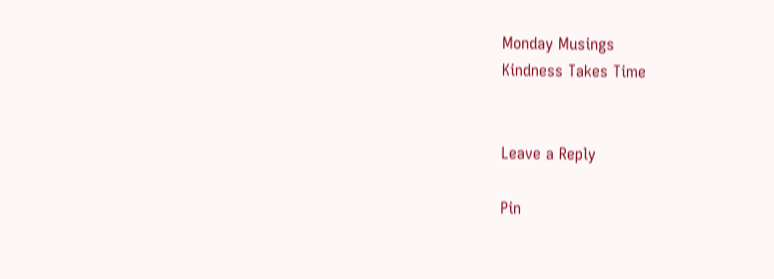Monday Musings
Kindness Takes Time


Leave a Reply

Pin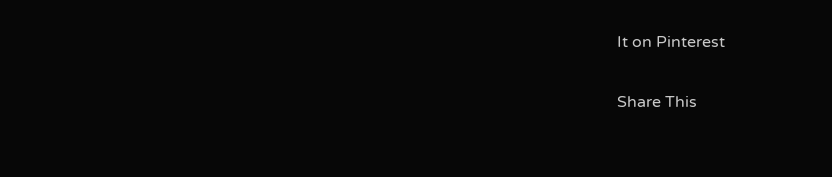It on Pinterest

Share This